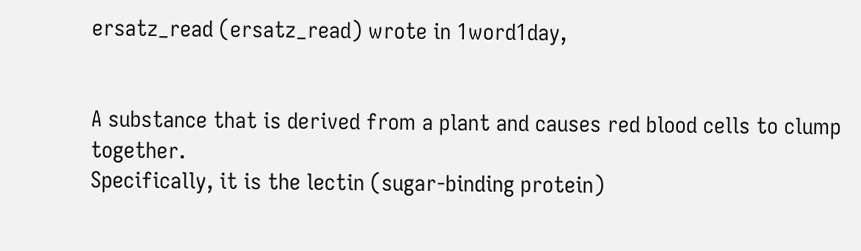ersatz_read (ersatz_read) wrote in 1word1day,


A substance that is derived from a plant and causes red blood cells to clump together.
Specifically, it is the lectin (sugar-binding protein)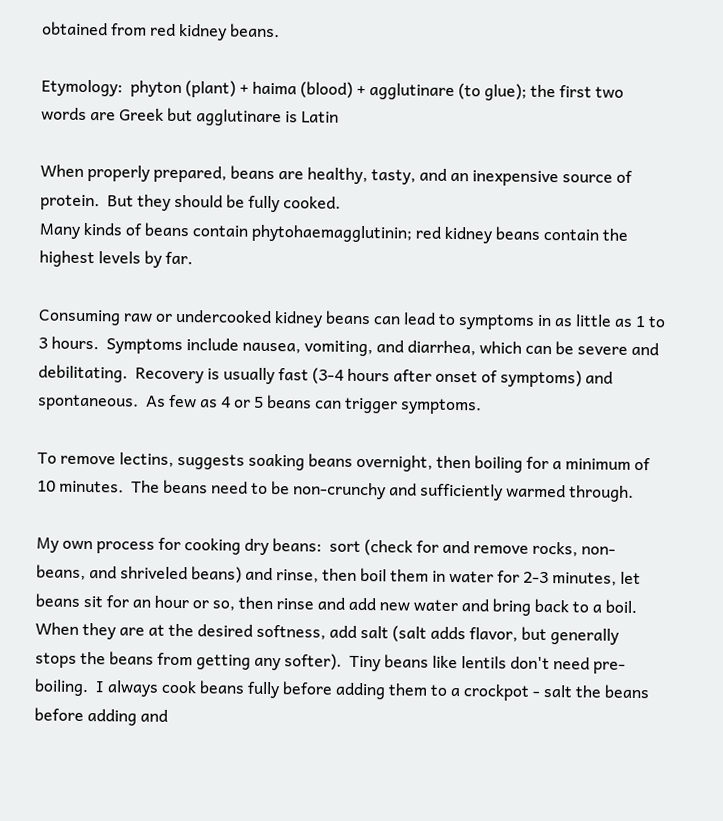obtained from red kidney beans.

Etymology:  phyton (plant) + haima (blood) + agglutinare (to glue); the first two words are Greek but agglutinare is Latin

When properly prepared, beans are healthy, tasty, and an inexpensive source of protein.  But they should be fully cooked.
Many kinds of beans contain phytohaemagglutinin; red kidney beans contain the highest levels by far.

Consuming raw or undercooked kidney beans can lead to symptoms in as little as 1 to 3 hours.  Symptoms include nausea, vomiting, and diarrhea, which can be severe and debilitating.  Recovery is usually fast (3-4 hours after onset of symptoms) and spontaneous.  As few as 4 or 5 beans can trigger symptoms.

To remove lectins, suggests soaking beans overnight, then boiling for a minimum of 10 minutes.  The beans need to be non-crunchy and sufficiently warmed through.

My own process for cooking dry beans:  sort (check for and remove rocks, non-beans, and shriveled beans) and rinse, then boil them in water for 2-3 minutes, let beans sit for an hour or so, then rinse and add new water and bring back to a boil.  When they are at the desired softness, add salt (salt adds flavor, but generally stops the beans from getting any softer).  Tiny beans like lentils don't need pre-boiling.  I always cook beans fully before adding them to a crockpot - salt the beans before adding and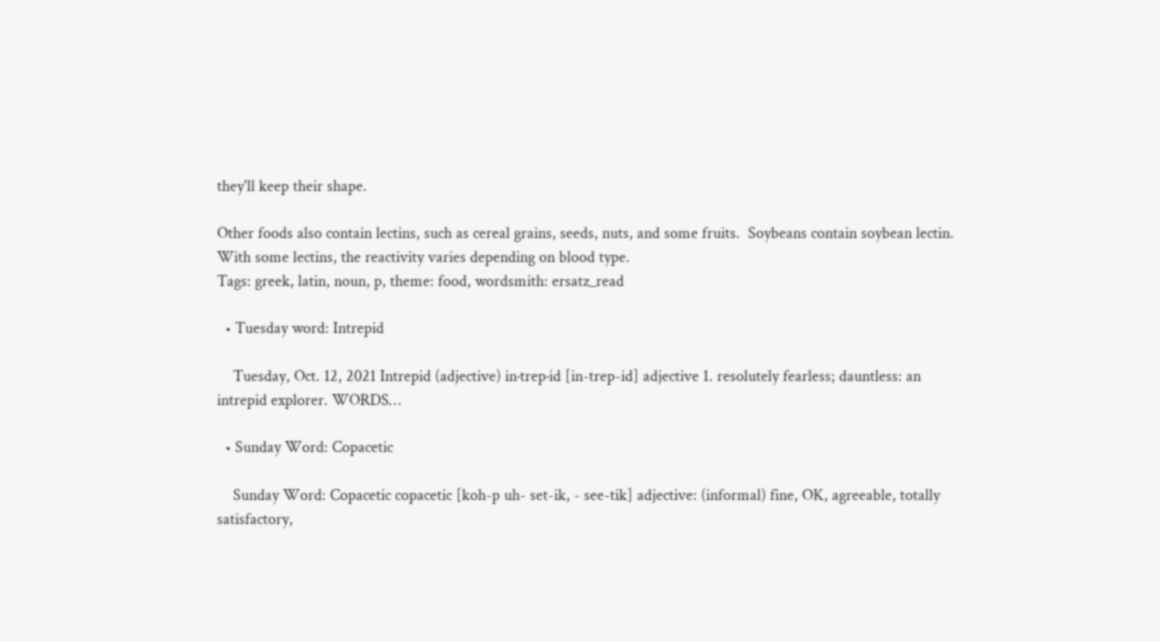they'll keep their shape.

Other foods also contain lectins, such as cereal grains, seeds, nuts, and some fruits.  Soybeans contain soybean lectin.  With some lectins, the reactivity varies depending on blood type.
Tags: greek, latin, noun, p, theme: food, wordsmith: ersatz_read

  • Tuesday word: Intrepid

    Tuesday, Oct. 12, 2021 Intrepid (adjective) in·trep·id [in-trep-id] adjective 1. resolutely fearless; dauntless: an intrepid explorer. WORDS…

  • Sunday Word: Copacetic

    Sunday Word: Copacetic copacetic [koh-p uh- set-ik, - see-tik] adjective: (informal) fine, OK, agreeable, totally satisfactory,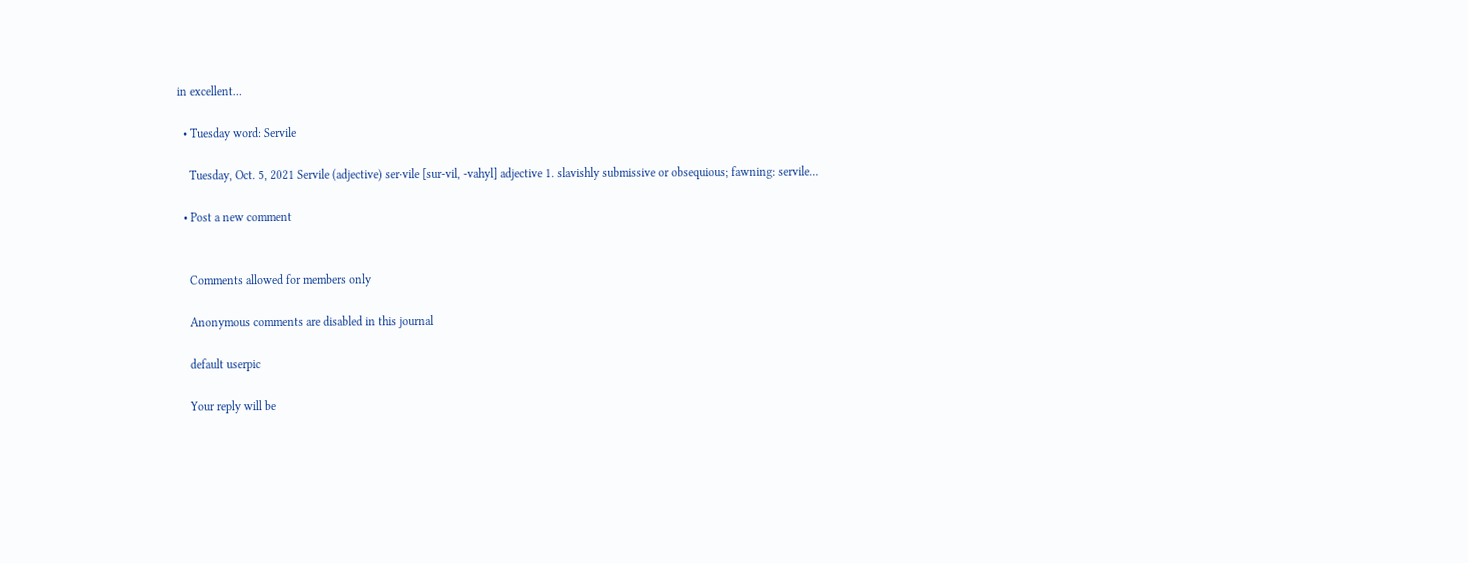in excellent…

  • Tuesday word: Servile

    Tuesday, Oct. 5, 2021 Servile (adjective) ser·vile [sur-vil, -vahyl] adjective 1. slavishly submissive or obsequious; fawning: servile…

  • Post a new comment


    Comments allowed for members only

    Anonymous comments are disabled in this journal

    default userpic

    Your reply will be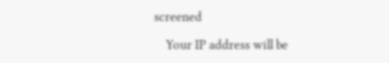screened

    Your IP address will be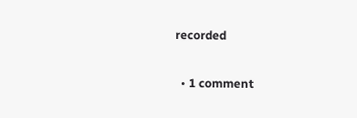recorded

  • 1 comment